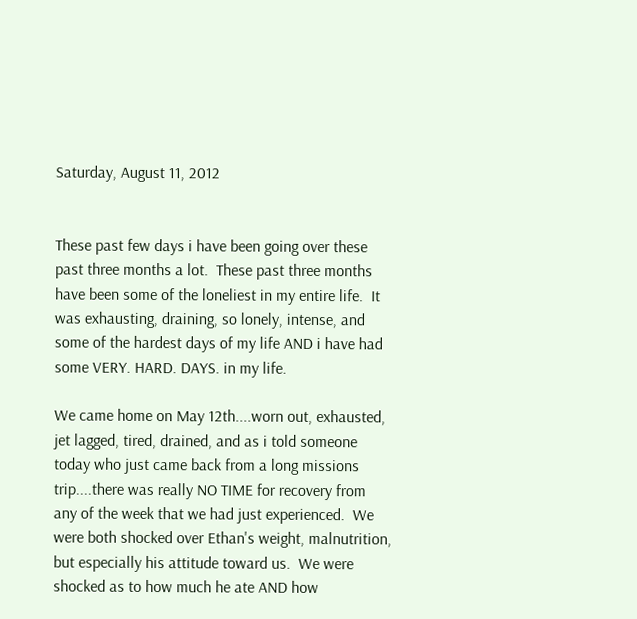Saturday, August 11, 2012


These past few days i have been going over these past three months a lot.  These past three months have been some of the loneliest in my entire life.  It was exhausting, draining, so lonely, intense, and some of the hardest days of my life AND i have had some VERY. HARD. DAYS. in my life.

We came home on May 12th....worn out, exhausted, jet lagged, tired, drained, and as i told someone today who just came back from a long missions trip....there was really NO TIME for recovery from any of the week that we had just experienced.  We were both shocked over Ethan's weight, malnutrition, but especially his attitude toward us.  We were shocked as to how much he ate AND how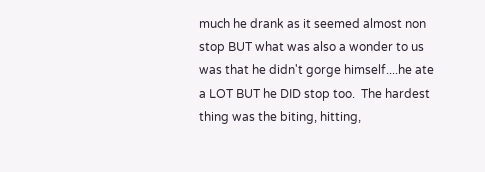much he drank as it seemed almost non stop BUT what was also a wonder to us was that he didn't gorge himself....he ate a LOT BUT he DID stop too.  The hardest thing was the biting, hitting,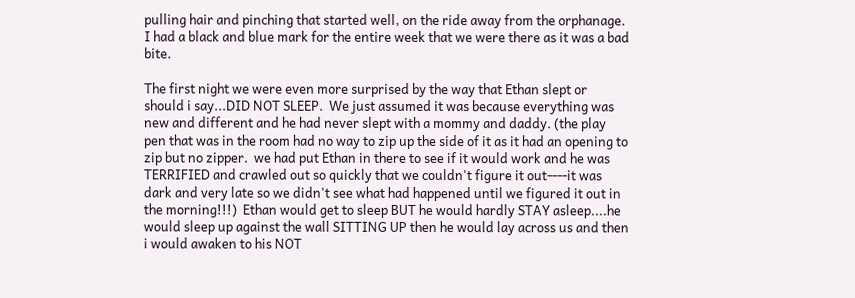pulling hair and pinching that started well, on the ride away from the orphanage.  I had a black and blue mark for the entire week that we were there as it was a bad bite.

The first night we were even more surprised by the way that Ethan slept or should i say...DID NOT SLEEP.  We just assumed it was because everything was new and different and he had never slept with a mommy and daddy. (the play pen that was in the room had no way to zip up the side of it as it had an opening to zip but no zipper.  we had put Ethan in there to see if it would work and he was TERRIFIED and crawled out so quickly that we couldn't figure it out----it was dark and very late so we didn't see what had happened until we figured it out in the morning!!!)  Ethan would get to sleep BUT he would hardly STAY asleep....he would sleep up against the wall SITTING UP then he would lay across us and then i would awaken to his NOT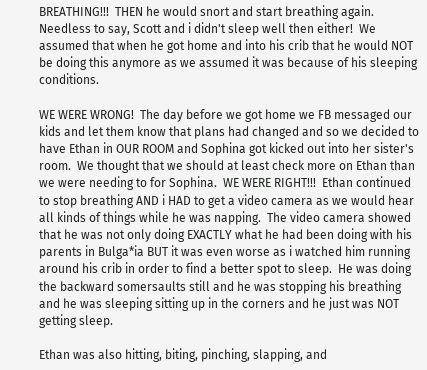BREATHING!!!  THEN he would snort and start breathing again.  Needless to say, Scott and i didn't sleep well then either!  We assumed that when he got home and into his crib that he would NOT be doing this anymore as we assumed it was because of his sleeping conditions.

WE WERE WRONG!  The day before we got home we FB messaged our kids and let them know that plans had changed and so we decided to have Ethan in OUR ROOM and Sophina got kicked out into her sister's room.  We thought that we should at least check more on Ethan than we were needing to for Sophina.  WE WERE RIGHT!!!  Ethan continued to stop breathing AND i HAD to get a video camera as we would hear all kinds of things while he was napping.  The video camera showed that he was not only doing EXACTLY what he had been doing with his parents in Bulga*ia BUT it was even worse as i watched him running around his crib in order to find a better spot to sleep.  He was doing the backward somersaults still and he was stopping his breathing and he was sleeping sitting up in the corners and he just was NOT getting sleep.

Ethan was also hitting, biting, pinching, slapping, and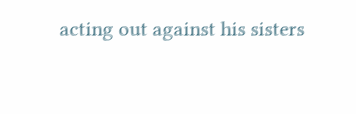acting out against his sisters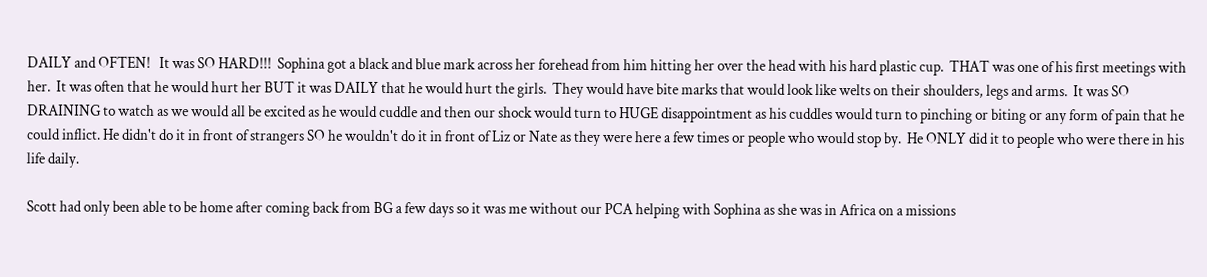DAILY and OFTEN!   It was SO HARD!!!  Sophina got a black and blue mark across her forehead from him hitting her over the head with his hard plastic cup.  THAT was one of his first meetings with her.  It was often that he would hurt her BUT it was DAILY that he would hurt the girls.  They would have bite marks that would look like welts on their shoulders, legs and arms.  It was SO DRAINING to watch as we would all be excited as he would cuddle and then our shock would turn to HUGE disappointment as his cuddles would turn to pinching or biting or any form of pain that he could inflict. He didn't do it in front of strangers SO he wouldn't do it in front of Liz or Nate as they were here a few times or people who would stop by.  He ONLY did it to people who were there in his life daily.

Scott had only been able to be home after coming back from BG a few days so it was me without our PCA helping with Sophina as she was in Africa on a missions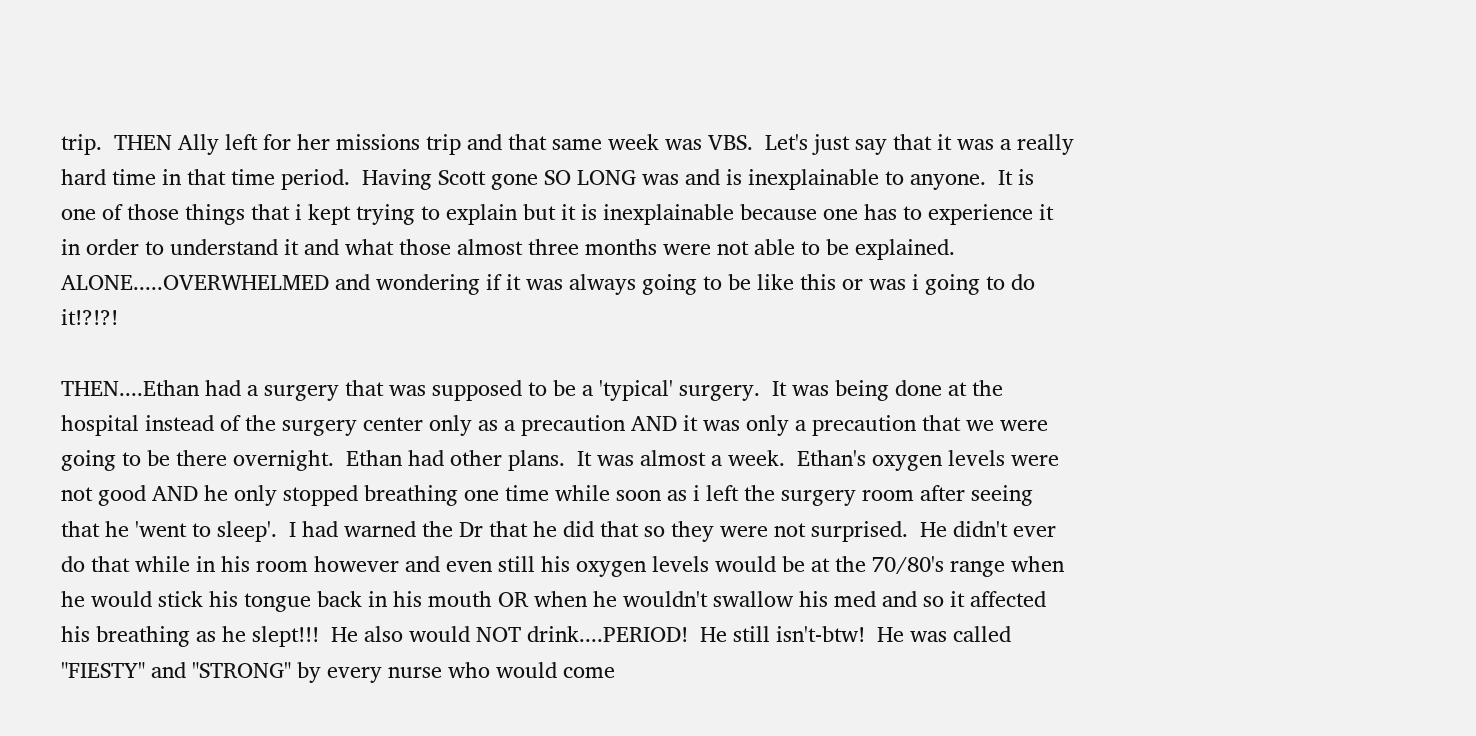trip.  THEN Ally left for her missions trip and that same week was VBS.  Let's just say that it was a really hard time in that time period.  Having Scott gone SO LONG was and is inexplainable to anyone.  It is one of those things that i kept trying to explain but it is inexplainable because one has to experience it in order to understand it and what those almost three months were not able to be explained.  ALONE.....OVERWHELMED and wondering if it was always going to be like this or was i going to do it!?!?!

THEN....Ethan had a surgery that was supposed to be a 'typical' surgery.  It was being done at the hospital instead of the surgery center only as a precaution AND it was only a precaution that we were going to be there overnight.  Ethan had other plans.  It was almost a week.  Ethan's oxygen levels were not good AND he only stopped breathing one time while soon as i left the surgery room after seeing that he 'went to sleep'.  I had warned the Dr that he did that so they were not surprised.  He didn't ever do that while in his room however and even still his oxygen levels would be at the 70/80's range when he would stick his tongue back in his mouth OR when he wouldn't swallow his med and so it affected his breathing as he slept!!!  He also would NOT drink....PERIOD!  He still isn't-btw!  He was called "FIESTY" and "STRONG" by every nurse who would come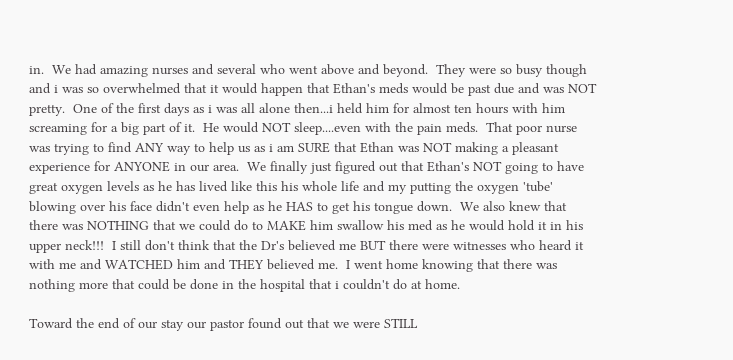in.  We had amazing nurses and several who went above and beyond.  They were so busy though and i was so overwhelmed that it would happen that Ethan's meds would be past due and was NOT pretty.  One of the first days as i was all alone then...i held him for almost ten hours with him screaming for a big part of it.  He would NOT sleep....even with the pain meds.  That poor nurse was trying to find ANY way to help us as i am SURE that Ethan was NOT making a pleasant experience for ANYONE in our area.  We finally just figured out that Ethan's NOT going to have great oxygen levels as he has lived like this his whole life and my putting the oxygen 'tube' blowing over his face didn't even help as he HAS to get his tongue down.  We also knew that there was NOTHING that we could do to MAKE him swallow his med as he would hold it in his upper neck!!!  I still don't think that the Dr's believed me BUT there were witnesses who heard it with me and WATCHED him and THEY believed me.  I went home knowing that there was nothing more that could be done in the hospital that i couldn't do at home.

Toward the end of our stay our pastor found out that we were STILL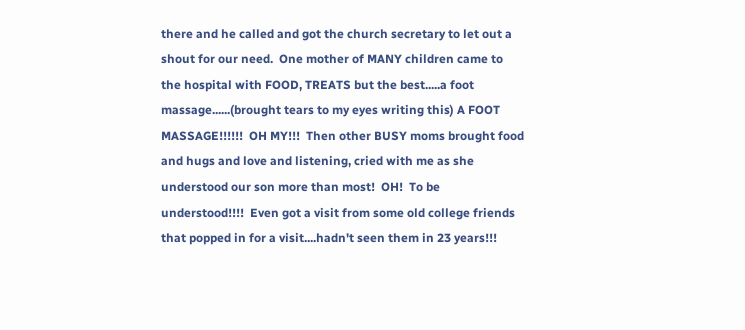there and he called and got the church secretary to let out a shout for our need.  One mother of MANY children came to the hospital with FOOD, TREATS but the best.....a foot massage......(brought tears to my eyes writing this) A FOOT MASSAGE!!!!!!  OH MY!!!  Then other BUSY moms brought food and hugs and love and listening, cried with me as she understood our son more than most!  OH!  To be understood!!!!  Even got a visit from some old college friends that popped in for a visit....hadn't seen them in 23 years!!!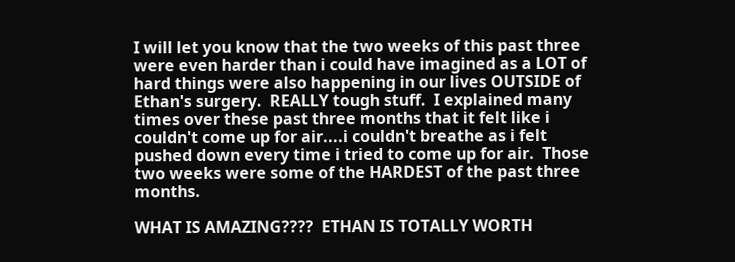I will let you know that the two weeks of this past three were even harder than i could have imagined as a LOT of hard things were also happening in our lives OUTSIDE of Ethan's surgery.  REALLY tough stuff.  I explained many times over these past three months that it felt like i couldn't come up for air....i couldn't breathe as i felt pushed down every time i tried to come up for air.  Those two weeks were some of the HARDEST of the past three months.

WHAT IS AMAZING????  ETHAN IS TOTALLY WORTH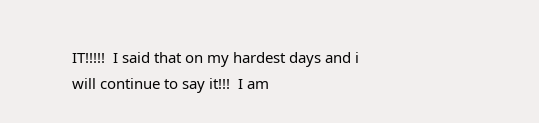IT!!!!!  I said that on my hardest days and i will continue to say it!!!  I am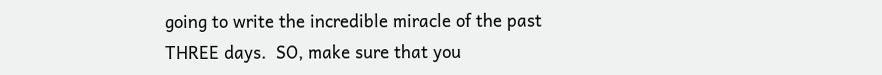going to write the incredible miracle of the past THREE days.  SO, make sure that you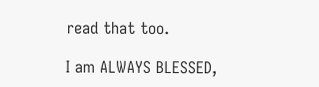read that too.

I am ALWAYS BLESSED,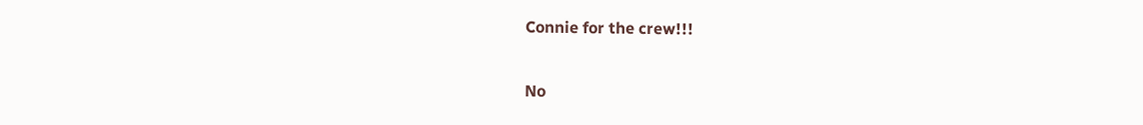Connie for the crew!!!

No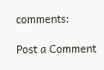comments:

Post a Comment